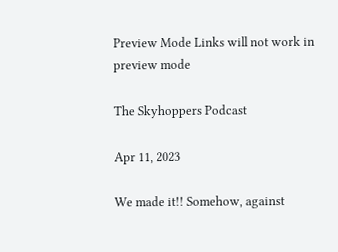Preview Mode Links will not work in preview mode

The Skyhoppers Podcast

Apr 11, 2023

We made it!! Somehow, against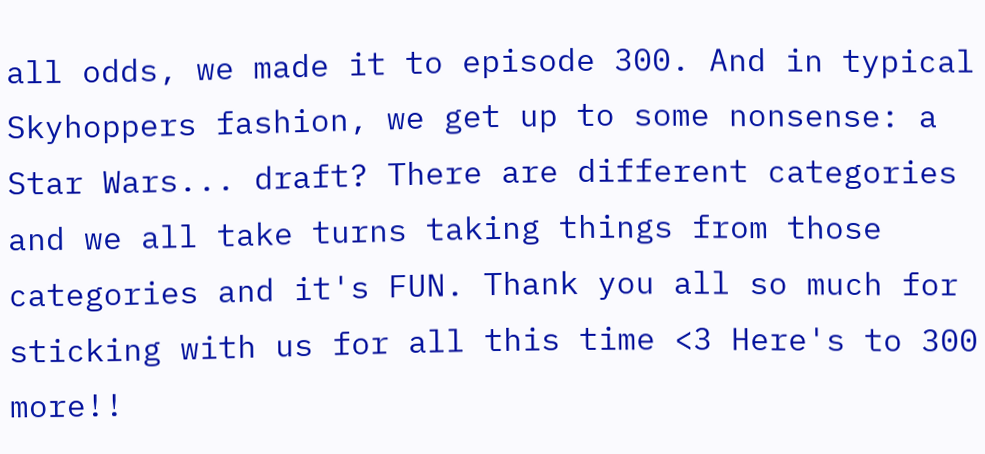all odds, we made it to episode 300. And in typical Skyhoppers fashion, we get up to some nonsense: a Star Wars... draft? There are different categories and we all take turns taking things from those categories and it's FUN. Thank you all so much for sticking with us for all this time <3 Here's to 300 more!!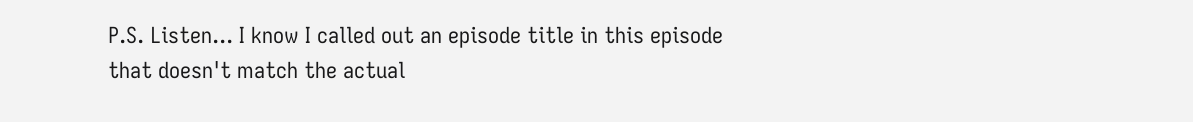P.S. Listen... I know I called out an episode title in this episode that doesn't match the actual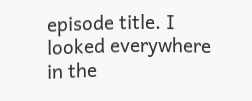episode title. I looked everywhere in the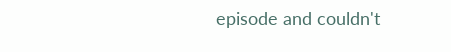episode and couldn't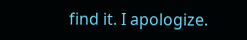find it. I apologize.